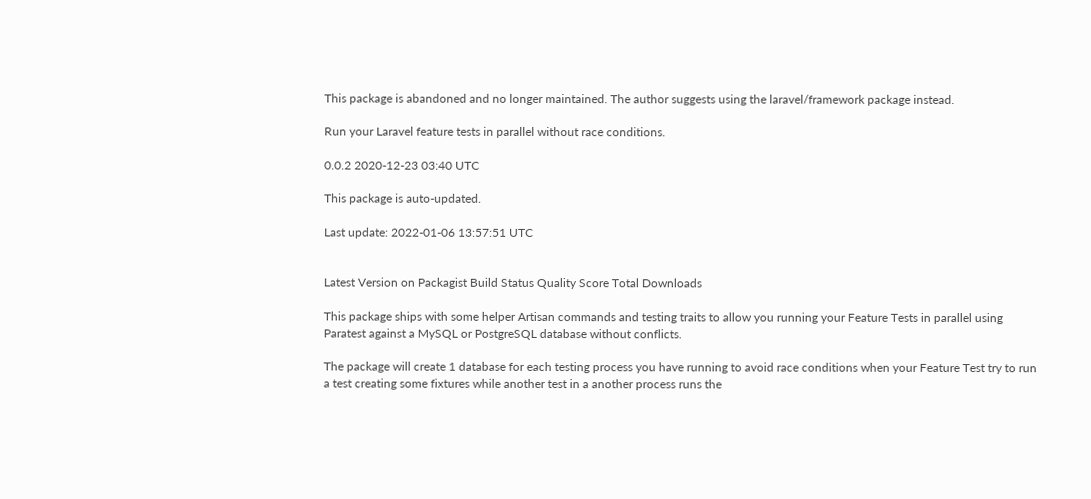This package is abandoned and no longer maintained. The author suggests using the laravel/framework package instead.

Run your Laravel feature tests in parallel without race conditions.

0.0.2 2020-12-23 03:40 UTC

This package is auto-updated.

Last update: 2022-01-06 13:57:51 UTC


Latest Version on Packagist Build Status Quality Score Total Downloads

This package ships with some helper Artisan commands and testing traits to allow you running your Feature Tests in parallel using Paratest against a MySQL or PostgreSQL database without conflicts.

The package will create 1 database for each testing process you have running to avoid race conditions when your Feature Test try to run a test creating some fixtures while another test in a another process runs the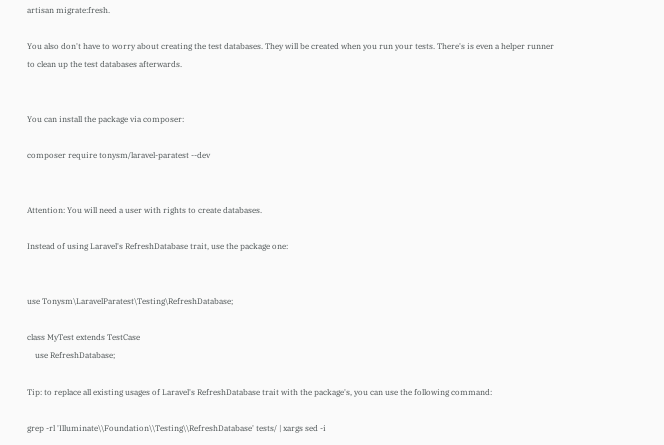artisan migrate:fresh.

You also don't have to worry about creating the test databases. They will be created when you run your tests. There's is even a helper runner to clean up the test databases afterwards.


You can install the package via composer:

composer require tonysm/laravel-paratest --dev


Attention: You will need a user with rights to create databases.

Instead of using Laravel's RefreshDatabase trait, use the package one:


use Tonysm\LaravelParatest\Testing\RefreshDatabase;

class MyTest extends TestCase
    use RefreshDatabase;

Tip: to replace all existing usages of Laravel's RefreshDatabase trait with the package's, you can use the following command:

grep -rl 'Illuminate\\Foundation\\Testing\\RefreshDatabase' tests/ | xargs sed -i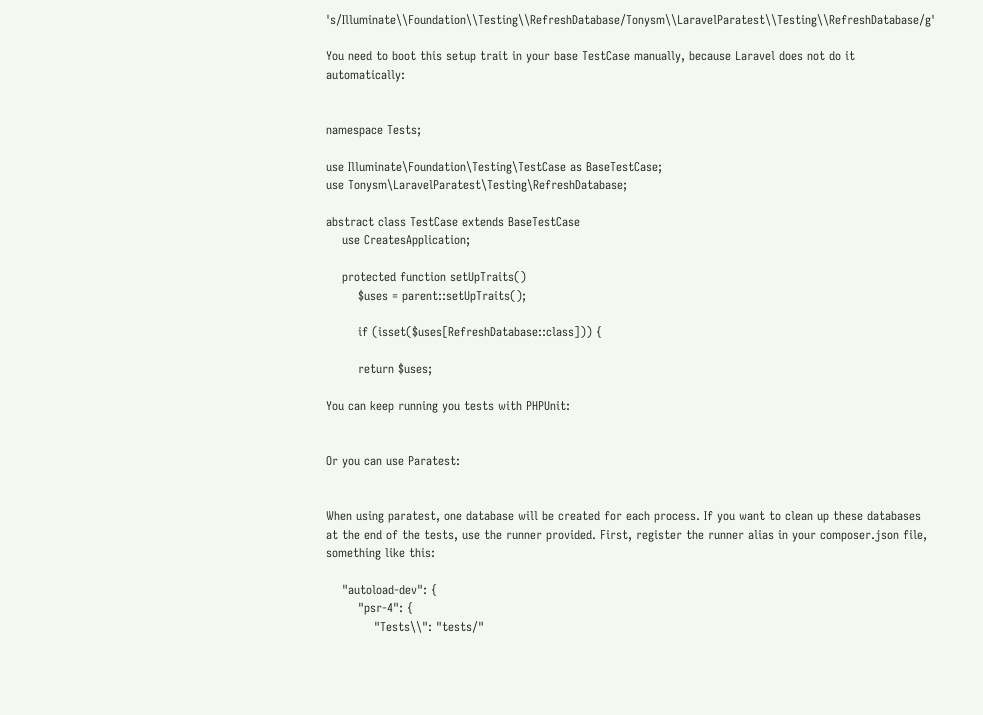's/Illuminate\\Foundation\\Testing\\RefreshDatabase/Tonysm\\LaravelParatest\\Testing\\RefreshDatabase/g'

You need to boot this setup trait in your base TestCase manually, because Laravel does not do it automatically:


namespace Tests;

use Illuminate\Foundation\Testing\TestCase as BaseTestCase;
use Tonysm\LaravelParatest\Testing\RefreshDatabase;

abstract class TestCase extends BaseTestCase
    use CreatesApplication;

    protected function setUpTraits()
        $uses = parent::setUpTraits();

        if (isset($uses[RefreshDatabase::class])) {

        return $uses;

You can keep running you tests with PHPUnit:


Or you can use Paratest:


When using paratest, one database will be created for each process. If you want to clean up these databases at the end of the tests, use the runner provided. First, register the runner alias in your composer.json file, something like this:

    "autoload-dev": {
        "psr-4": {
            "Tests\\": "tests/"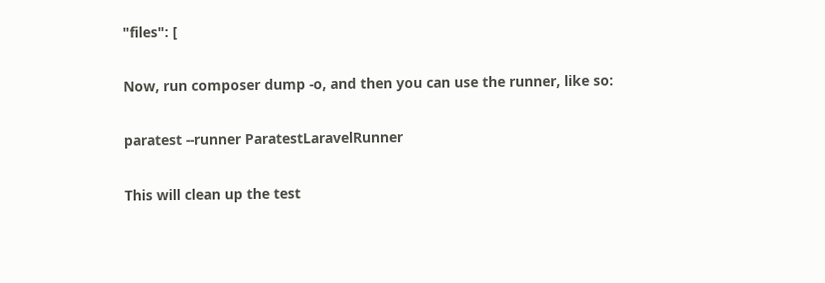"files": [

Now, run composer dump -o, and then you can use the runner, like so:

paratest --runner ParatestLaravelRunner

This will clean up the test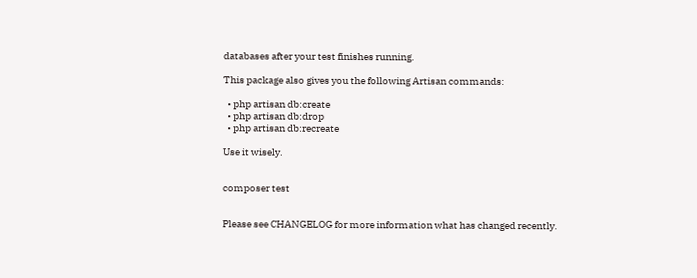databases after your test finishes running.

This package also gives you the following Artisan commands:

  • php artisan db:create
  • php artisan db:drop
  • php artisan db:recreate

Use it wisely.


composer test


Please see CHANGELOG for more information what has changed recently.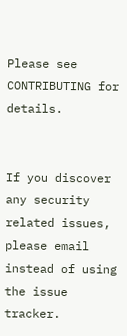Please see CONTRIBUTING for details.


If you discover any security related issues, please email instead of using the issue tracker.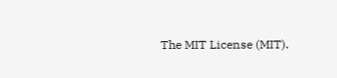The MIT License (MIT).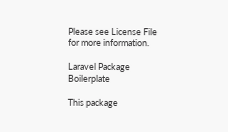Please see License File for more information.

Laravel Package Boilerplate

This package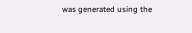was generated using the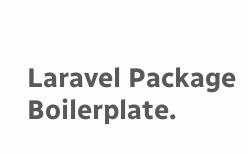Laravel Package Boilerplate.